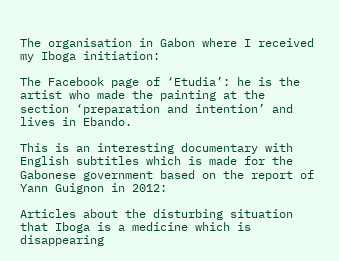The organisation in Gabon where I received my Iboga initiation:

The Facebook page of ‘Etudia’: he is the artist who made the painting at the section ‘preparation and intention’ and lives in Ebando.

This is an interesting documentary with English subtitles which is made for the Gabonese government based on the report of Yann Guignon in 2012:

Articles about the disturbing situation that Iboga is a medicine which is disappearing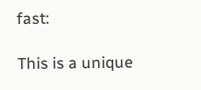fast:

This is a unique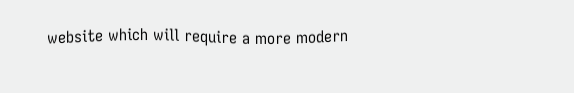website which will require a more modern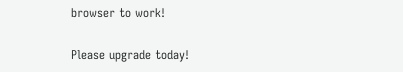browser to work!

Please upgrade today!